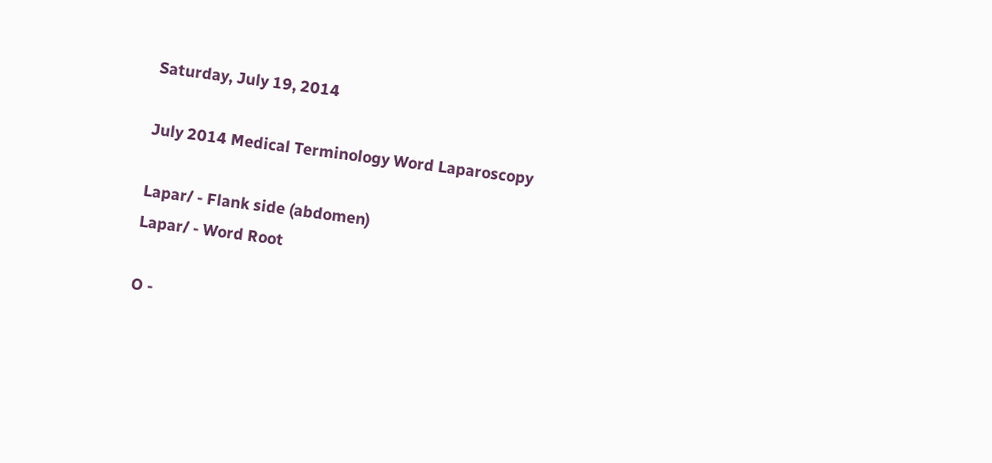Saturday, July 19, 2014

July 2014 Medical Terminology Word Laparoscopy

Lapar/ - Flank side (abdomen)
Lapar/ - Word Root

O -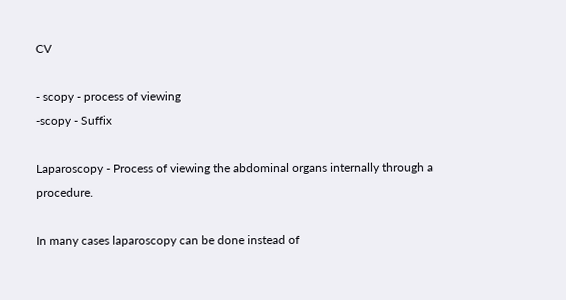CV

- scopy - process of viewing
-scopy - Suffix

Laparoscopy - Process of viewing the abdominal organs internally through a procedure.

In many cases laparoscopy can be done instead of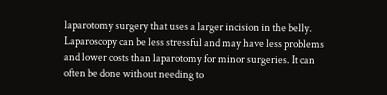laparotomy surgery that uses a larger incision in the belly. Laparoscopy can be less stressful and may have less problems and lower costs than laparotomy for minor surgeries. It can often be done without needing to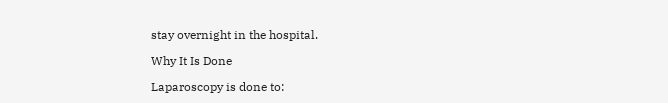stay overnight in the hospital.

Why It Is Done

Laparoscopy is done to: